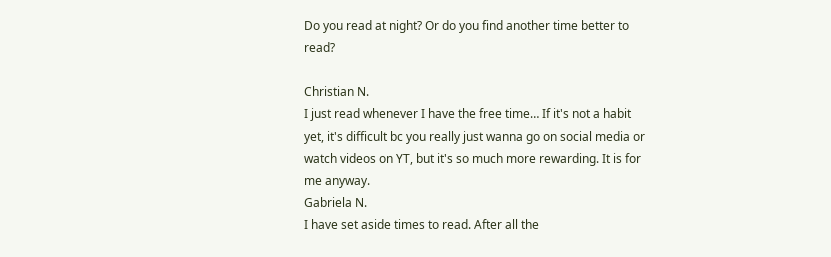Do you read at night? Or do you find another time better to read?

Christian N.
I just read whenever I have the free time… If it's not a habit yet, it's difficult bc you really just wanna go on social media or watch videos on YT, but it's so much more rewarding. It is for me anyway.
Gabriela N.
I have set aside times to read. After all the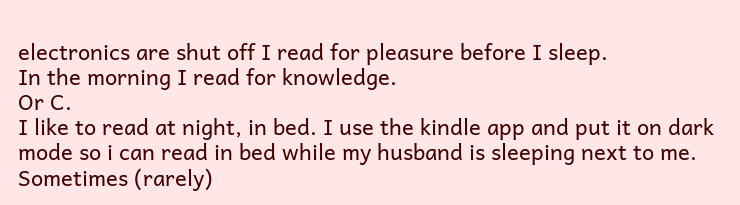electronics are shut off I read for pleasure before I sleep.
In the morning I read for knowledge.
Or C.
I like to read at night, in bed. I use the kindle app and put it on dark mode so i can read in bed while my husband is sleeping next to me. Sometimes (rarely)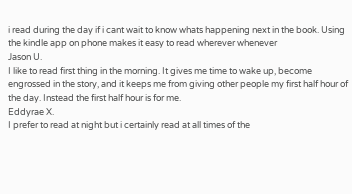i read during the day if i cant wait to know whats happening next in the book. Using the kindle app on phone makes it easy to read wherever whenever
Jason U.
I like to read first thing in the morning. It gives me time to wake up, become engrossed in the story, and it keeps me from giving other people my first half hour of the day. Instead the first half hour is for me.
Eddyrae X.
I prefer to read at night but i certainly read at all times of the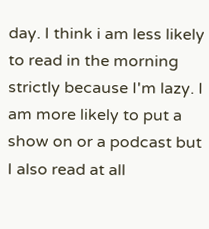day. I think i am less likely to read in the morning strictly because I'm lazy. I am more likely to put a show on or a podcast but I also read at all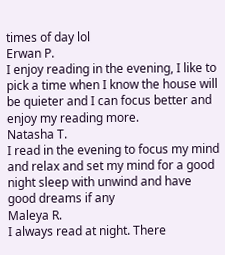times of day lol
Erwan P.
I enjoy reading in the evening, I like to pick a time when I know the house will be quieter and I can focus better and enjoy my reading more.
Natasha T.
I read in the evening to focus my mind and relax and set my mind for a good night sleep with unwind and have good dreams if any
Maleya R.
I always read at night. There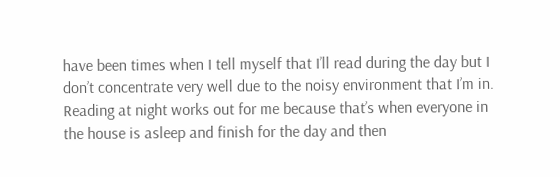have been times when I tell myself that I’ll read during the day but I don’t concentrate very well due to the noisy environment that I’m in. Reading at night works out for me because that’s when everyone in the house is asleep and finish for the day and then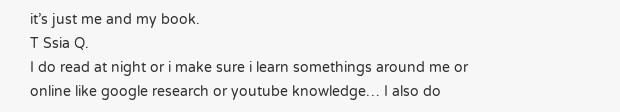it’s just me and my book.
T Ssia Q.
I do read at night or i make sure i learn somethings around me or online like google research or youtube knowledge… I also do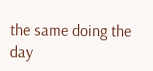the same doing the day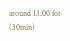around 13:00 for (30min)